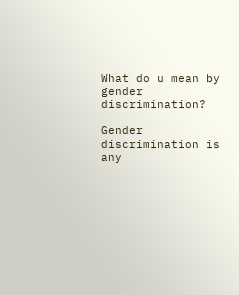What do u mean by gender discrimination?

Gender discrimination is any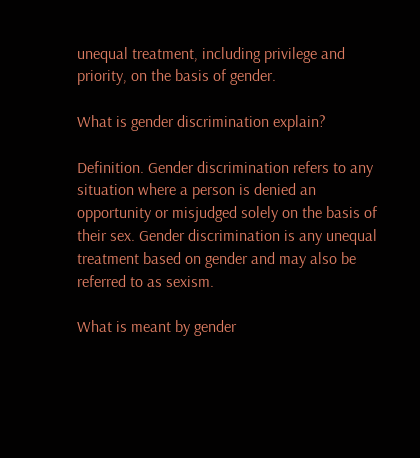unequal treatment, including privilege and priority, on the basis of gender.

What is gender discrimination explain?

Definition. Gender discrimination refers to any situation where a person is denied an opportunity or misjudged solely on the basis of their sex. Gender discrimination is any unequal treatment based on gender and may also be referred to as sexism.

What is meant by gender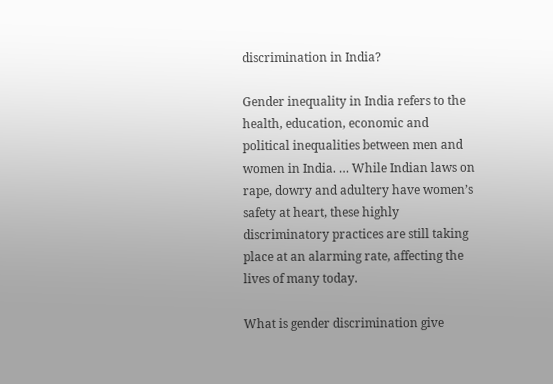discrimination in India?

Gender inequality in India refers to the health, education, economic and political inequalities between men and women in India. … While Indian laws on rape, dowry and adultery have women’s safety at heart, these highly discriminatory practices are still taking place at an alarming rate, affecting the lives of many today.

What is gender discrimination give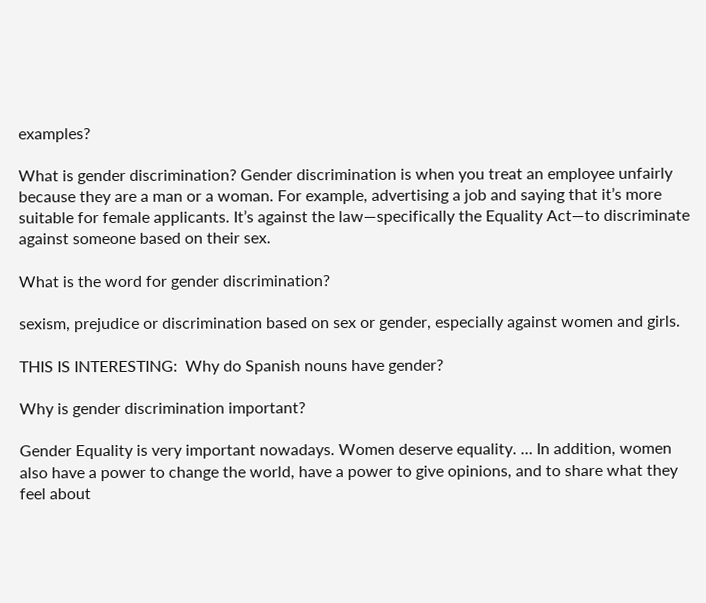examples?

What is gender discrimination? Gender discrimination is when you treat an employee unfairly because they are a man or a woman. For example, advertising a job and saying that it’s more suitable for female applicants. It’s against the law—specifically the Equality Act—to discriminate against someone based on their sex.

What is the word for gender discrimination?

sexism, prejudice or discrimination based on sex or gender, especially against women and girls.

THIS IS INTERESTING:  Why do Spanish nouns have gender?

Why is gender discrimination important?

Gender Equality is very important nowadays. Women deserve equality. … In addition, women also have a power to change the world, have a power to give opinions, and to share what they feel about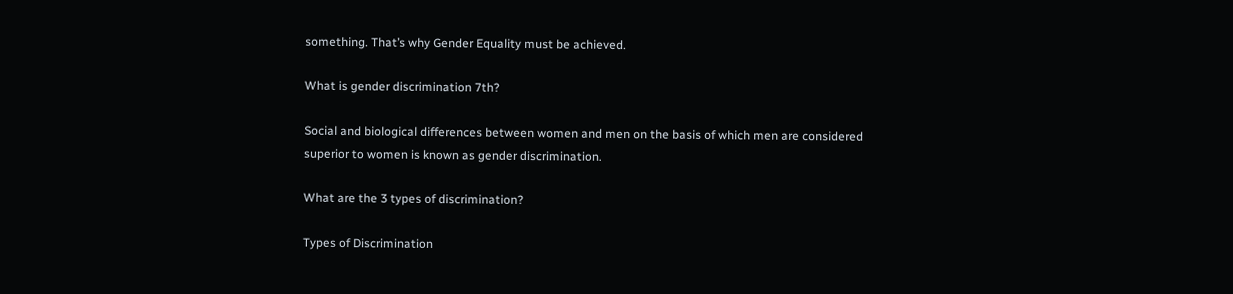something. That’s why Gender Equality must be achieved.

What is gender discrimination 7th?

Social and biological differences between women and men on the basis of which men are considered superior to women is known as gender discrimination.

What are the 3 types of discrimination?

Types of Discrimination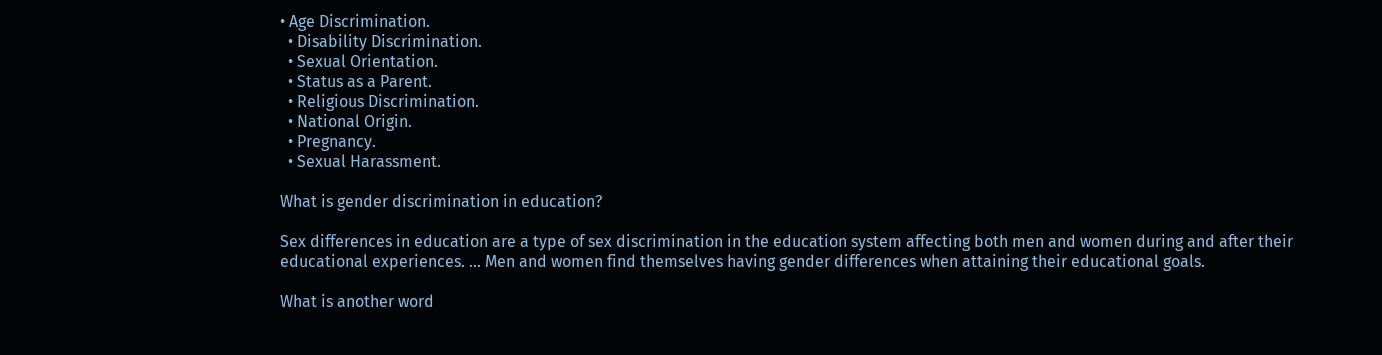• Age Discrimination.
  • Disability Discrimination.
  • Sexual Orientation.
  • Status as a Parent.
  • Religious Discrimination.
  • National Origin.
  • Pregnancy.
  • Sexual Harassment.

What is gender discrimination in education?

Sex differences in education are a type of sex discrimination in the education system affecting both men and women during and after their educational experiences. … Men and women find themselves having gender differences when attaining their educational goals.

What is another word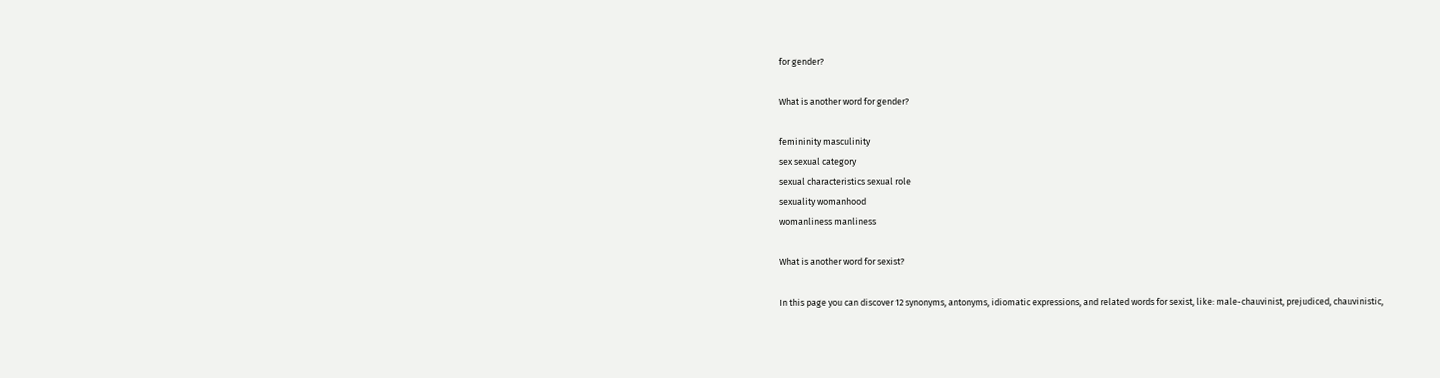for gender?

What is another word for gender?

femininity masculinity
sex sexual category
sexual characteristics sexual role
sexuality womanhood
womanliness manliness

What is another word for sexist?

In this page you can discover 12 synonyms, antonyms, idiomatic expressions, and related words for sexist, like: male-chauvinist, prejudiced, chauvinistic,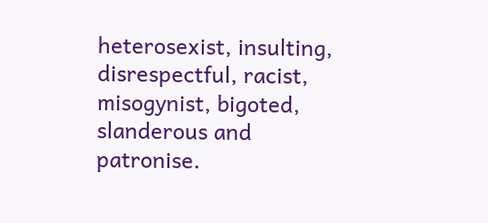heterosexist, insulting, disrespectful, racist, misogynist, bigoted, slanderous and patronise.